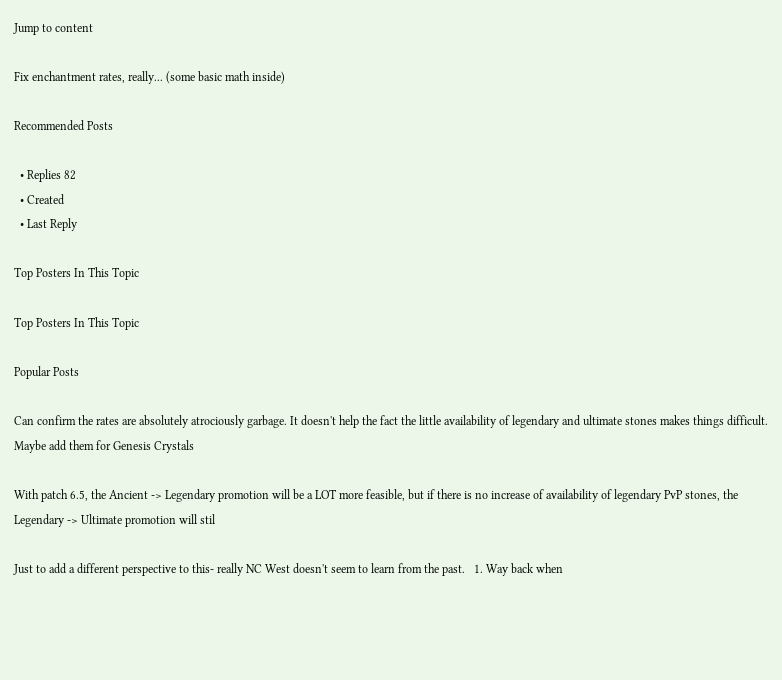Jump to content

Fix enchantment rates, really... (some basic math inside)

Recommended Posts

  • Replies 82
  • Created
  • Last Reply

Top Posters In This Topic

Top Posters In This Topic

Popular Posts

Can confirm the rates are absolutely atrociously garbage. It doesn't help the fact the little availability of legendary and ultimate stones makes things difficult. Maybe add them for Genesis Crystals

With patch 6.5, the Ancient -> Legendary promotion will be a LOT more feasible, but if there is no increase of availability of legendary PvP stones, the Legendary -> Ultimate promotion will stil

Just to add a different perspective to this- really NC West doesn't seem to learn from the past.   1. Way back when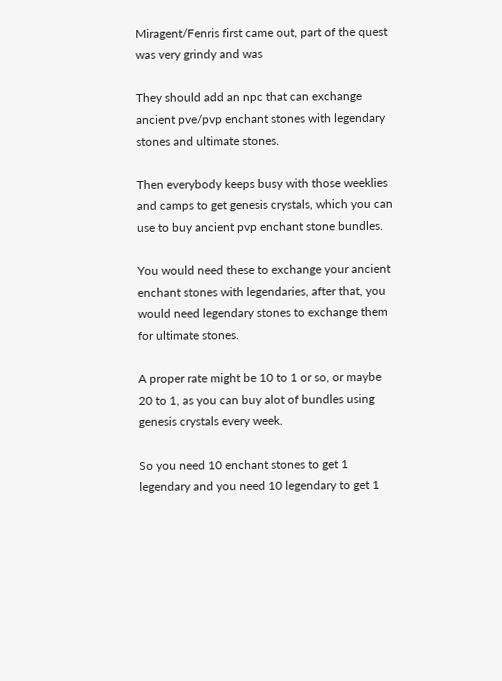Miragent/Fenris first came out, part of the quest was very grindy and was

They should add an npc that can exchange ancient pve/pvp enchant stones with legendary stones and ultimate stones.

Then everybody keeps busy with those weeklies and camps to get genesis crystals, which you can use to buy ancient pvp enchant stone bundles.

You would need these to exchange your ancient enchant stones with legendaries, after that, you would need legendary stones to exchange them for ultimate stones.

A proper rate might be 10 to 1 or so, or maybe 20 to 1, as you can buy alot of bundles using genesis crystals every week.

So you need 10 enchant stones to get 1 legendary and you need 10 legendary to get 1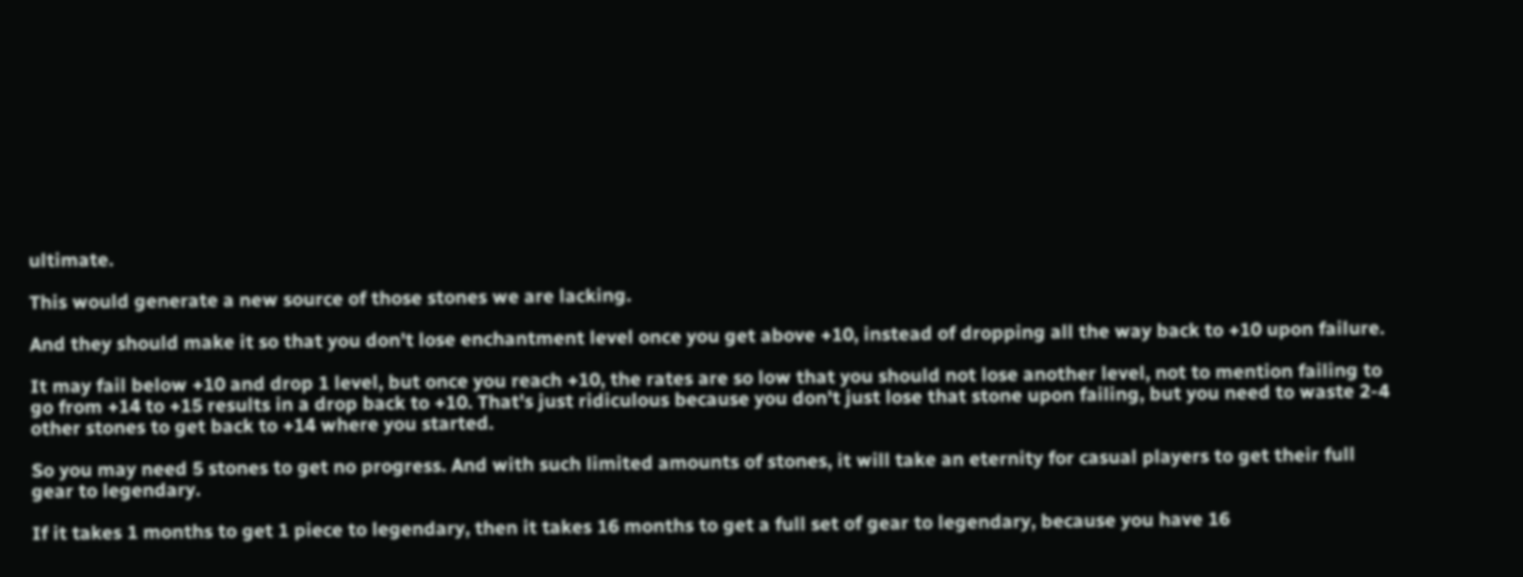ultimate.

This would generate a new source of those stones we are lacking.

And they should make it so that you don't lose enchantment level once you get above +10, instead of dropping all the way back to +10 upon failure.

It may fail below +10 and drop 1 level, but once you reach +10, the rates are so low that you should not lose another level, not to mention failing to go from +14 to +15 results in a drop back to +10. That's just ridiculous because you don't just lose that stone upon failing, but you need to waste 2-4 other stones to get back to +14 where you started.

So you may need 5 stones to get no progress. And with such limited amounts of stones, it will take an eternity for casual players to get their full gear to legendary.

If it takes 1 months to get 1 piece to legendary, then it takes 16 months to get a full set of gear to legendary, because you have 16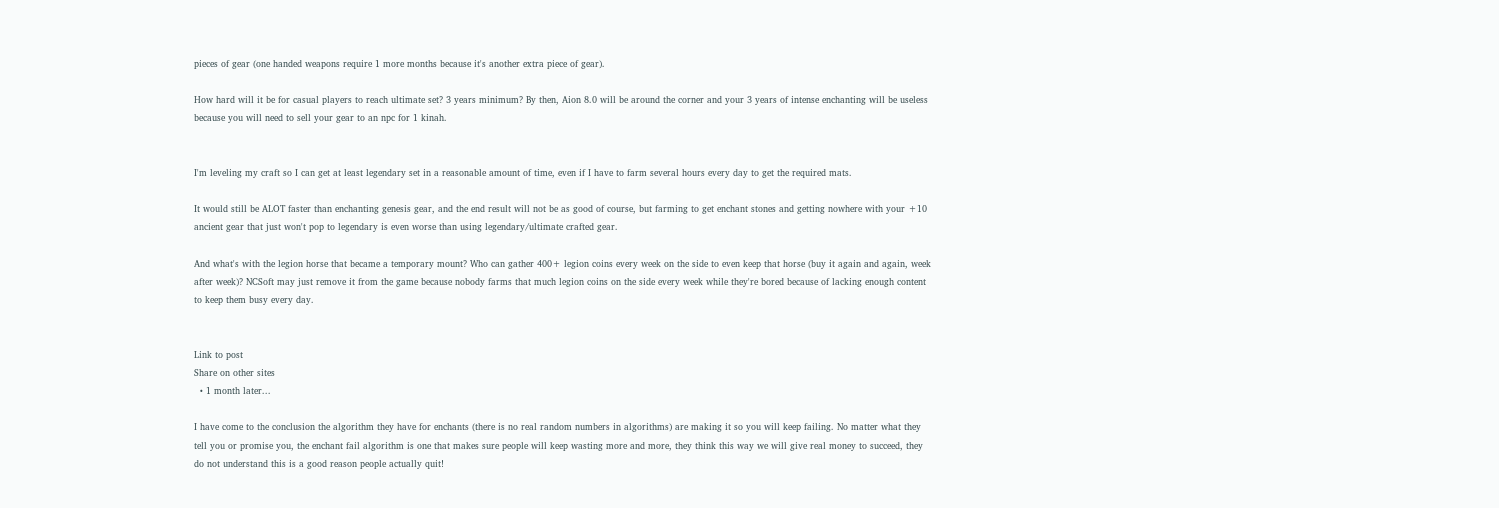pieces of gear (one handed weapons require 1 more months because it's another extra piece of gear).

How hard will it be for casual players to reach ultimate set? 3 years minimum? By then, Aion 8.0 will be around the corner and your 3 years of intense enchanting will be useless because you will need to sell your gear to an npc for 1 kinah.


I'm leveling my craft so I can get at least legendary set in a reasonable amount of time, even if I have to farm several hours every day to get the required mats.

It would still be ALOT faster than enchanting genesis gear, and the end result will not be as good of course, but farming to get enchant stones and getting nowhere with your +10 ancient gear that just won't pop to legendary is even worse than using legendary/ultimate crafted gear.

And what's with the legion horse that became a temporary mount? Who can gather 400+ legion coins every week on the side to even keep that horse (buy it again and again, week after week)? NCSoft may just remove it from the game because nobody farms that much legion coins on the side every week while they're bored because of lacking enough content to keep them busy every day.


Link to post
Share on other sites
  • 1 month later...

I have come to the conclusion the algorithm they have for enchants (there is no real random numbers in algorithms) are making it so you will keep failing. No matter what they tell you or promise you, the enchant fail algorithm is one that makes sure people will keep wasting more and more, they think this way we will give real money to succeed, they do not understand this is a good reason people actually quit!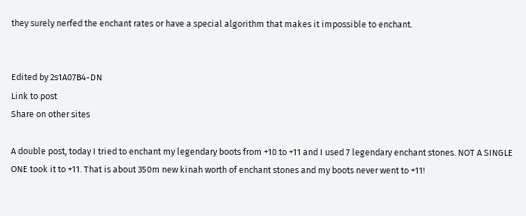they surely nerfed the enchant rates or have a special algorithm that makes it impossible to enchant.


Edited by 2s1A07B4-DN
Link to post
Share on other sites

A double post, today I tried to enchant my legendary boots from +10 to +11 and I used 7 legendary enchant stones. NOT A SINGLE ONE took it to +11. That is about 350m new kinah worth of enchant stones and my boots never went to +11!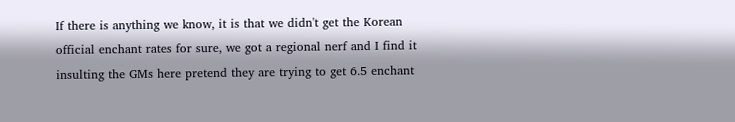If there is anything we know, it is that we didn't get the Korean official enchant rates for sure, we got a regional nerf and I find it insulting the GMs here pretend they are trying to get 6.5 enchant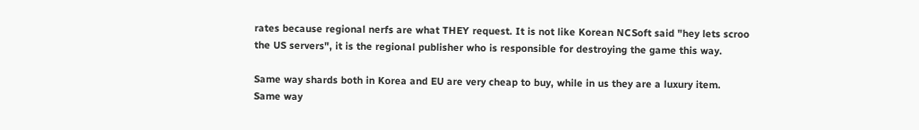rates because regional nerfs are what THEY request. It is not like Korean NCSoft said "hey lets scroo the US servers", it is the regional publisher who is responsible for destroying the game this way.

Same way shards both in Korea and EU are very cheap to buy, while in us they are a luxury item.
Same way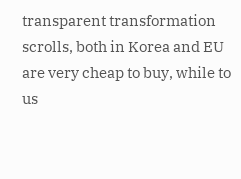transparent transformation scrolls, both in Korea and EU are very cheap to buy, while to us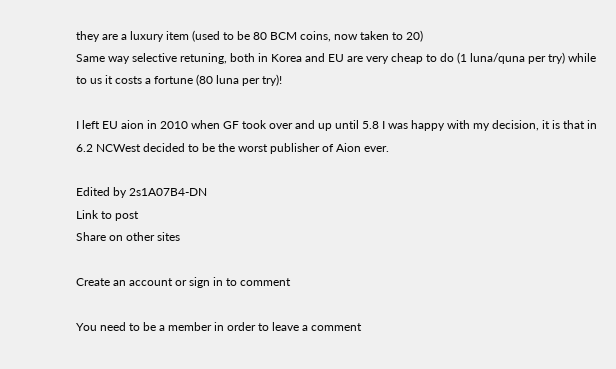they are a luxury item (used to be 80 BCM coins, now taken to 20)
Same way selective retuning, both in Korea and EU are very cheap to do (1 luna/quna per try) while to us it costs a fortune (80 luna per try)!

I left EU aion in 2010 when GF took over and up until 5.8 I was happy with my decision, it is that in 6.2 NCWest decided to be the worst publisher of Aion ever.

Edited by 2s1A07B4-DN
Link to post
Share on other sites

Create an account or sign in to comment

You need to be a member in order to leave a comment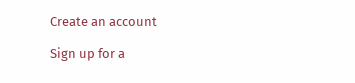Create an account

Sign up for a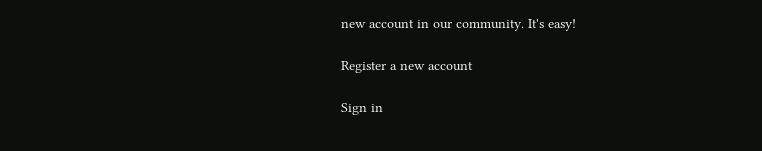new account in our community. It's easy!

Register a new account

Sign in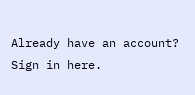Already have an account? Sign in here.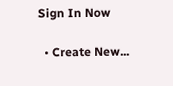Sign In Now

  • Create New...